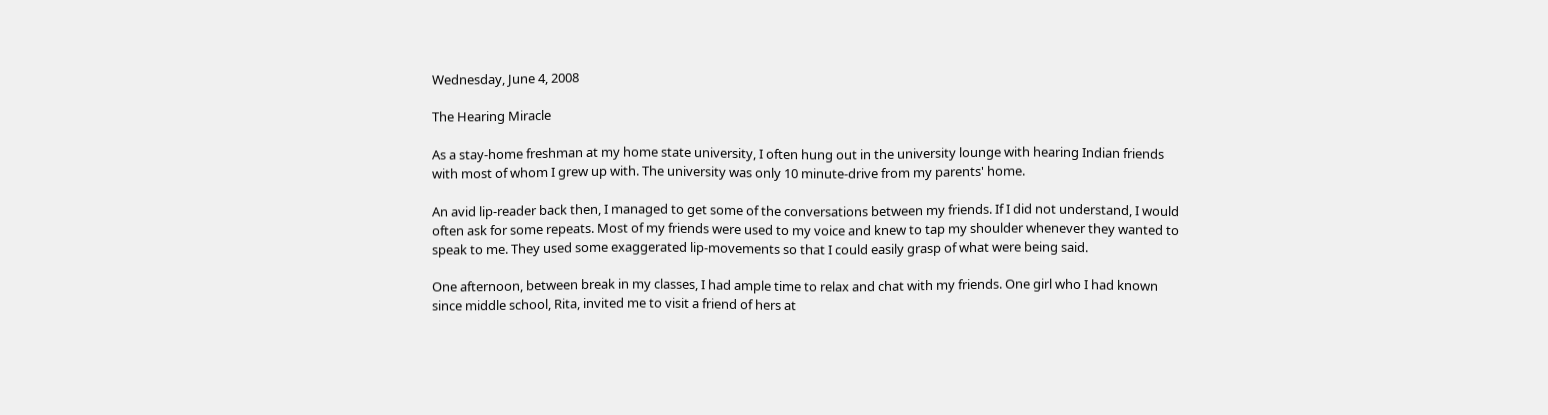Wednesday, June 4, 2008

The Hearing Miracle

As a stay-home freshman at my home state university, I often hung out in the university lounge with hearing Indian friends with most of whom I grew up with. The university was only 10 minute-drive from my parents' home.

An avid lip-reader back then, I managed to get some of the conversations between my friends. If I did not understand, I would often ask for some repeats. Most of my friends were used to my voice and knew to tap my shoulder whenever they wanted to speak to me. They used some exaggerated lip-movements so that I could easily grasp of what were being said.

One afternoon, between break in my classes, I had ample time to relax and chat with my friends. One girl who I had known since middle school, Rita, invited me to visit a friend of hers at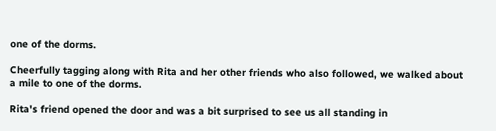one of the dorms.

Cheerfully tagging along with Rita and her other friends who also followed, we walked about a mile to one of the dorms.

Rita's friend opened the door and was a bit surprised to see us all standing in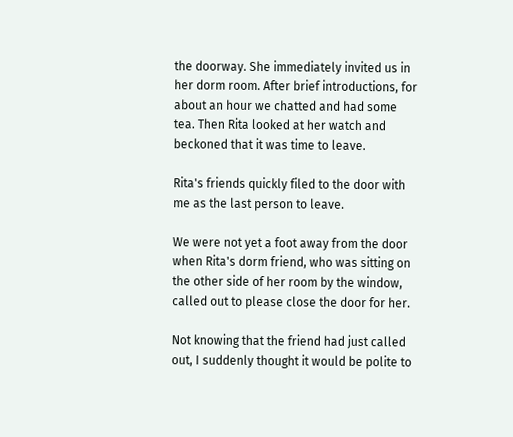the doorway. She immediately invited us in her dorm room. After brief introductions, for about an hour we chatted and had some tea. Then Rita looked at her watch and beckoned that it was time to leave.

Rita's friends quickly filed to the door with me as the last person to leave.

We were not yet a foot away from the door when Rita's dorm friend, who was sitting on the other side of her room by the window, called out to please close the door for her.

Not knowing that the friend had just called out, I suddenly thought it would be polite to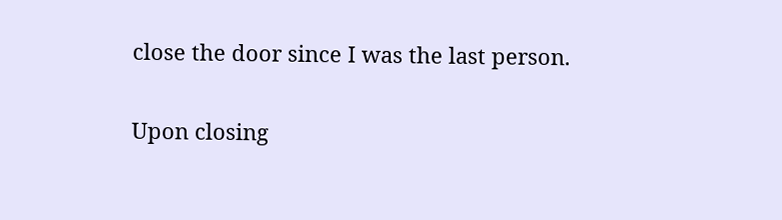close the door since I was the last person.

Upon closing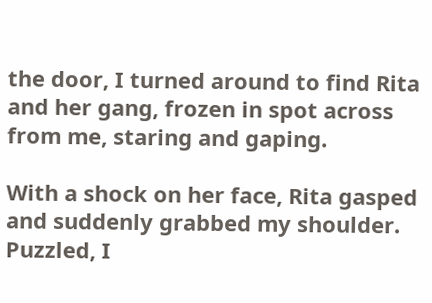the door, I turned around to find Rita and her gang, frozen in spot across from me, staring and gaping.

With a shock on her face, Rita gasped and suddenly grabbed my shoulder. Puzzled, I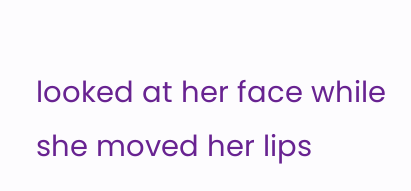looked at her face while she moved her lips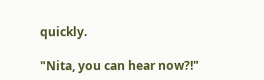quickly.

"Nita, you can hear now?!"